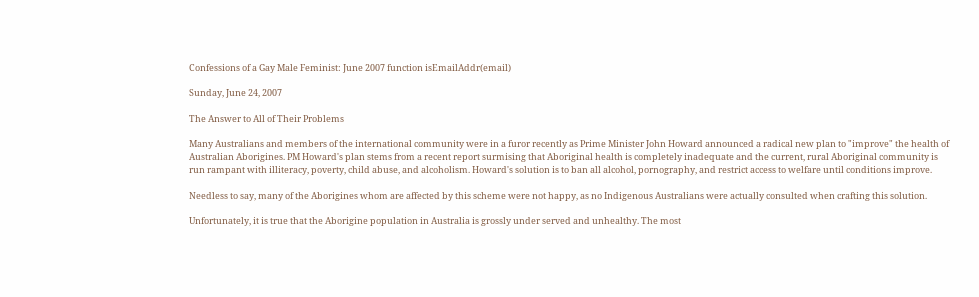Confessions of a Gay Male Feminist: June 2007 function isEmailAddr(email)

Sunday, June 24, 2007

The Answer to All of Their Problems

Many Australians and members of the international community were in a furor recently as Prime Minister John Howard announced a radical new plan to "improve" the health of Australian Aborigines. PM Howard's plan stems from a recent report surmising that Aboriginal health is completely inadequate and the current, rural Aboriginal community is run rampant with illiteracy, poverty, child abuse, and alcoholism. Howard's solution is to ban all alcohol, pornography, and restrict access to welfare until conditions improve.

Needless to say, many of the Aborigines whom are affected by this scheme were not happy, as no Indigenous Australians were actually consulted when crafting this solution.

Unfortunately, it is true that the Aborigine population in Australia is grossly under served and unhealthy. The most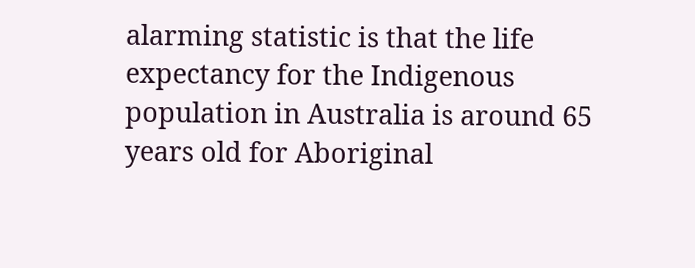alarming statistic is that the life expectancy for the Indigenous population in Australia is around 65 years old for Aboriginal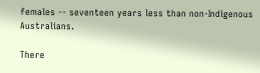females -- seventeen years less than non-Indigenous Australians.

There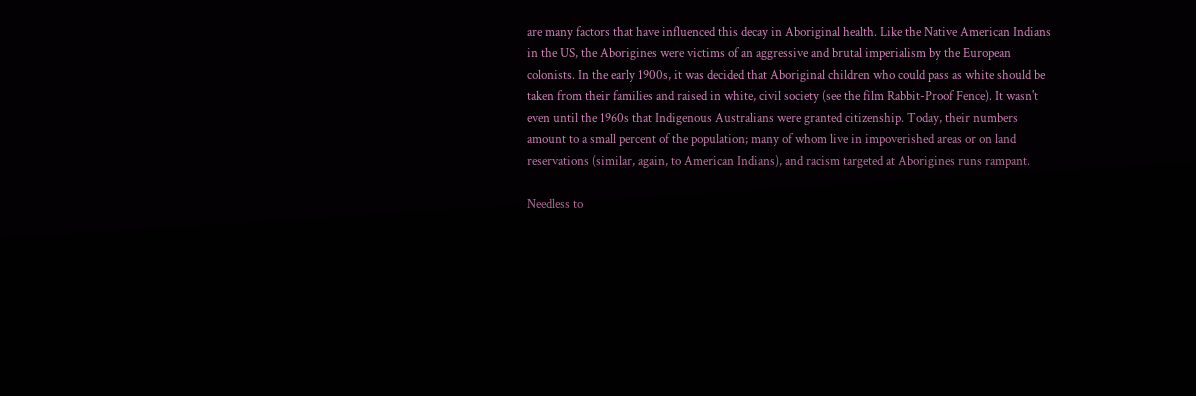are many factors that have influenced this decay in Aboriginal health. Like the Native American Indians in the US, the Aborigines were victims of an aggressive and brutal imperialism by the European colonists. In the early 1900s, it was decided that Aboriginal children who could pass as white should be taken from their families and raised in white, civil society (see the film Rabbit-Proof Fence). It wasn't even until the 1960s that Indigenous Australians were granted citizenship. Today, their numbers amount to a small percent of the population; many of whom live in impoverished areas or on land reservations (similar, again, to American Indians), and racism targeted at Aborigines runs rampant.

Needless to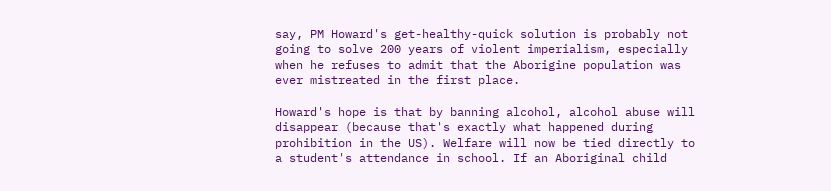say, PM Howard's get-healthy-quick solution is probably not going to solve 200 years of violent imperialism, especially when he refuses to admit that the Aborigine population was ever mistreated in the first place.

Howard's hope is that by banning alcohol, alcohol abuse will disappear (because that's exactly what happened during prohibition in the US). Welfare will now be tied directly to a student's attendance in school. If an Aboriginal child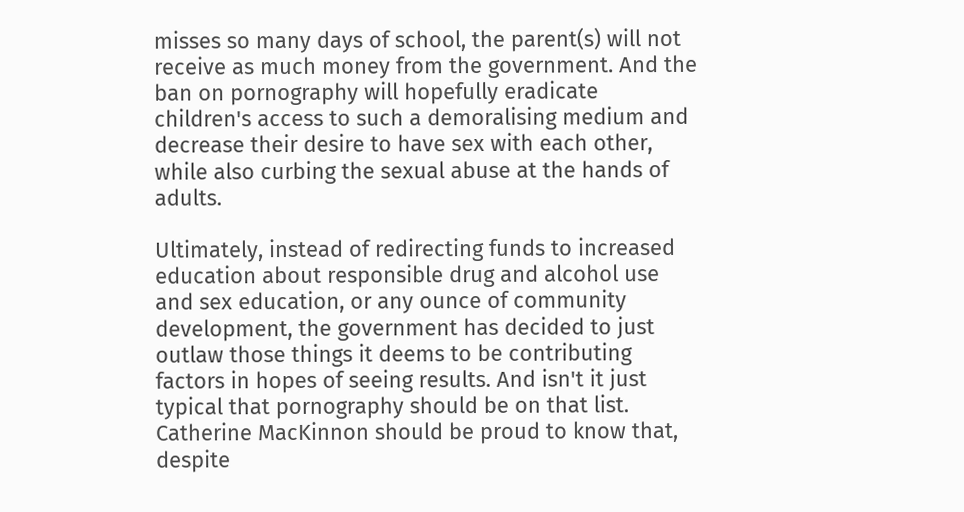misses so many days of school, the parent(s) will not receive as much money from the government. And the ban on pornography will hopefully eradicate children's access to such a demoralising medium and decrease their desire to have sex with each other, while also curbing the sexual abuse at the hands of adults.

Ultimately, instead of redirecting funds to increased education about responsible drug and alcohol use and sex education, or any ounce of community development, the government has decided to just outlaw those things it deems to be contributing factors in hopes of seeing results. And isn't it just typical that pornography should be on that list. Catherine MacKinnon should be proud to know that, despite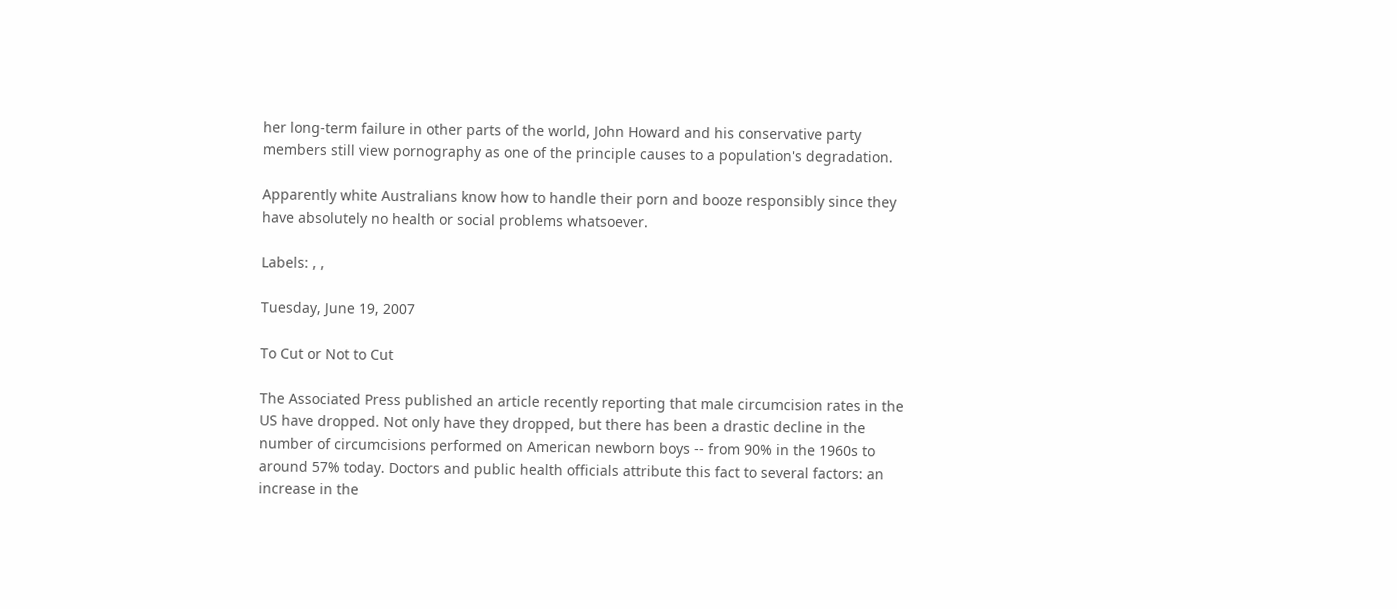her long-term failure in other parts of the world, John Howard and his conservative party members still view pornography as one of the principle causes to a population's degradation.

Apparently white Australians know how to handle their porn and booze responsibly since they have absolutely no health or social problems whatsoever.

Labels: , ,

Tuesday, June 19, 2007

To Cut or Not to Cut

The Associated Press published an article recently reporting that male circumcision rates in the US have dropped. Not only have they dropped, but there has been a drastic decline in the number of circumcisions performed on American newborn boys -- from 90% in the 1960s to around 57% today. Doctors and public health officials attribute this fact to several factors: an increase in the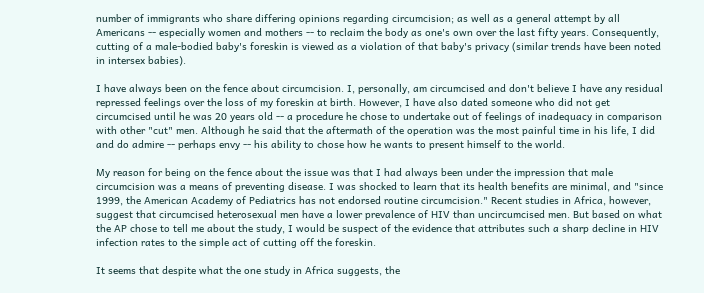number of immigrants who share differing opinions regarding circumcision; as well as a general attempt by all Americans -- especially women and mothers -- to reclaim the body as one's own over the last fifty years. Consequently, cutting of a male-bodied baby's foreskin is viewed as a violation of that baby's privacy (similar trends have been noted in intersex babies).

I have always been on the fence about circumcision. I, personally, am circumcised and don't believe I have any residual repressed feelings over the loss of my foreskin at birth. However, I have also dated someone who did not get circumcised until he was 20 years old -- a procedure he chose to undertake out of feelings of inadequacy in comparison with other "cut" men. Although he said that the aftermath of the operation was the most painful time in his life, I did and do admire -- perhaps envy -- his ability to chose how he wants to present himself to the world.

My reason for being on the fence about the issue was that I had always been under the impression that male circumcision was a means of preventing disease. I was shocked to learn that its health benefits are minimal, and "since 1999, the American Academy of Pediatrics has not endorsed routine circumcision." Recent studies in Africa, however, suggest that circumcised heterosexual men have a lower prevalence of HIV than uncircumcised men. But based on what the AP chose to tell me about the study, I would be suspect of the evidence that attributes such a sharp decline in HIV infection rates to the simple act of cutting off the foreskin.

It seems that despite what the one study in Africa suggests, the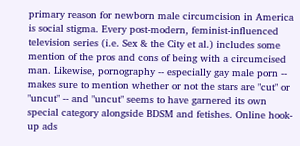primary reason for newborn male circumcision in America is social stigma. Every post-modern, feminist-influenced television series (i.e. Sex & the City et al.) includes some mention of the pros and cons of being with a circumcised man. Likewise, pornography -- especially gay male porn -- makes sure to mention whether or not the stars are "cut" or "uncut" -- and "uncut" seems to have garnered its own special category alongside BDSM and fetishes. Online hook-up ads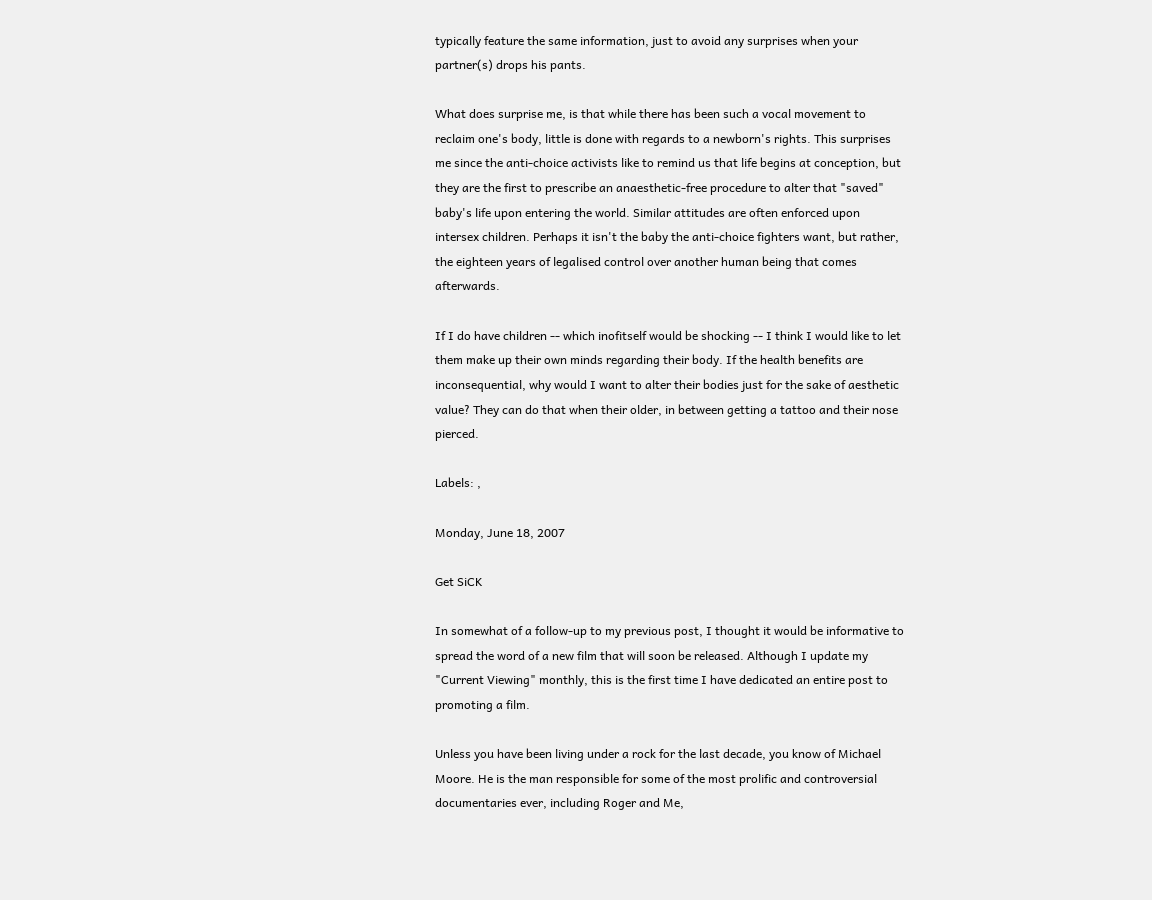typically feature the same information, just to avoid any surprises when your partner(s) drops his pants.

What does surprise me, is that while there has been such a vocal movement to reclaim one's body, little is done with regards to a newborn's rights. This surprises me since the anti-choice activists like to remind us that life begins at conception, but they are the first to prescribe an anaesthetic-free procedure to alter that "saved" baby's life upon entering the world. Similar attitudes are often enforced upon intersex children. Perhaps it isn't the baby the anti-choice fighters want, but rather, the eighteen years of legalised control over another human being that comes afterwards.

If I do have children -- which inofitself would be shocking -- I think I would like to let them make up their own minds regarding their body. If the health benefits are inconsequential, why would I want to alter their bodies just for the sake of aesthetic value? They can do that when their older, in between getting a tattoo and their nose pierced.

Labels: ,

Monday, June 18, 2007

Get SiCK

In somewhat of a follow-up to my previous post, I thought it would be informative to spread the word of a new film that will soon be released. Although I update my "Current Viewing" monthly, this is the first time I have dedicated an entire post to promoting a film.

Unless you have been living under a rock for the last decade, you know of Michael Moore. He is the man responsible for some of the most prolific and controversial documentaries ever, including Roger and Me,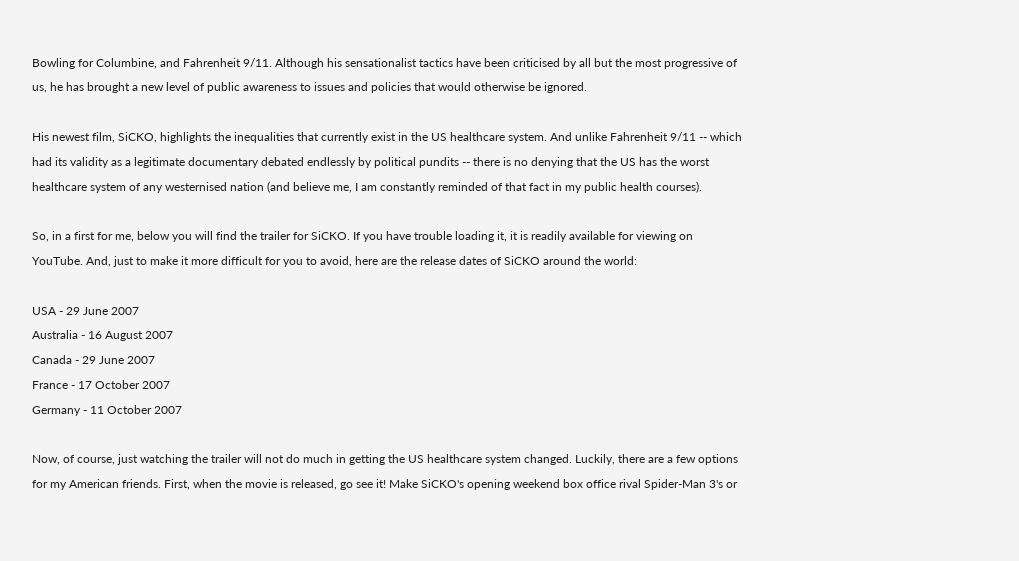Bowling for Columbine, and Fahrenheit 9/11. Although his sensationalist tactics have been criticised by all but the most progressive of us, he has brought a new level of public awareness to issues and policies that would otherwise be ignored.

His newest film, SiCKO, highlights the inequalities that currently exist in the US healthcare system. And unlike Fahrenheit 9/11 -- which had its validity as a legitimate documentary debated endlessly by political pundits -- there is no denying that the US has the worst healthcare system of any westernised nation (and believe me, I am constantly reminded of that fact in my public health courses).

So, in a first for me, below you will find the trailer for SiCKO. If you have trouble loading it, it is readily available for viewing on YouTube. And, just to make it more difficult for you to avoid, here are the release dates of SiCKO around the world:

USA - 29 June 2007
Australia - 16 August 2007
Canada - 29 June 2007
France - 17 October 2007
Germany - 11 October 2007

Now, of course, just watching the trailer will not do much in getting the US healthcare system changed. Luckily, there are a few options for my American friends. First, when the movie is released, go see it! Make SiCKO's opening weekend box office rival Spider-Man 3's or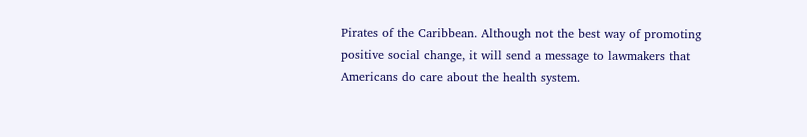Pirates of the Caribbean. Although not the best way of promoting positive social change, it will send a message to lawmakers that Americans do care about the health system.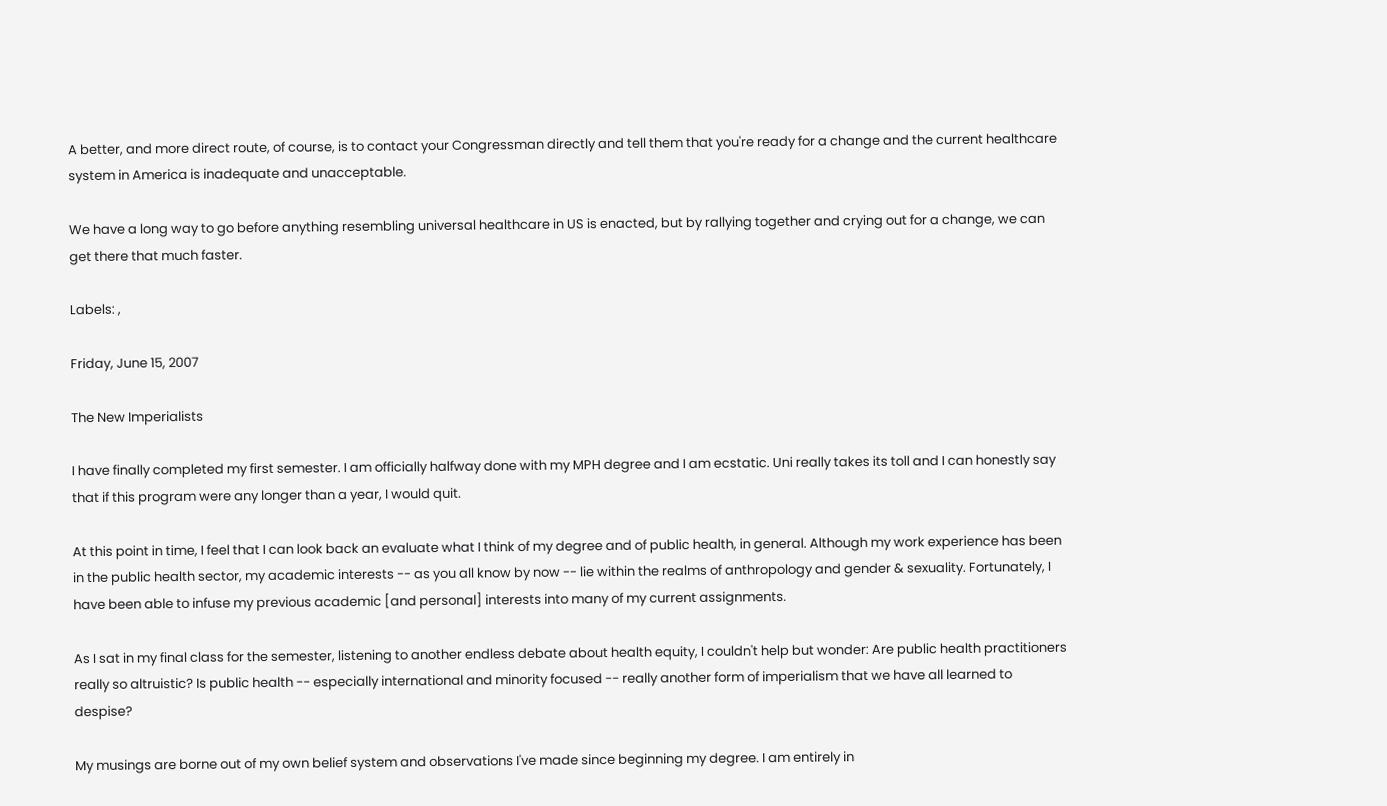A better, and more direct route, of course, is to contact your Congressman directly and tell them that you're ready for a change and the current healthcare system in America is inadequate and unacceptable.

We have a long way to go before anything resembling universal healthcare in US is enacted, but by rallying together and crying out for a change, we can get there that much faster.

Labels: ,

Friday, June 15, 2007

The New Imperialists

I have finally completed my first semester. I am officially halfway done with my MPH degree and I am ecstatic. Uni really takes its toll and I can honestly say that if this program were any longer than a year, I would quit.

At this point in time, I feel that I can look back an evaluate what I think of my degree and of public health, in general. Although my work experience has been in the public health sector, my academic interests -- as you all know by now -- lie within the realms of anthropology and gender & sexuality. Fortunately, I have been able to infuse my previous academic [and personal] interests into many of my current assignments.

As I sat in my final class for the semester, listening to another endless debate about health equity, I couldn't help but wonder: Are public health practitioners really so altruistic? Is public health -- especially international and minority focused -- really another form of imperialism that we have all learned to despise?

My musings are borne out of my own belief system and observations I've made since beginning my degree. I am entirely in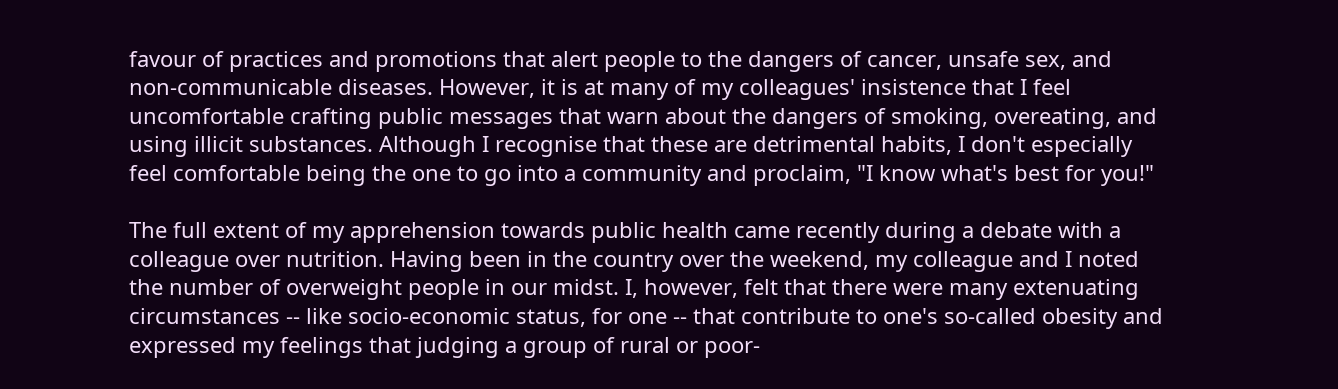favour of practices and promotions that alert people to the dangers of cancer, unsafe sex, and non-communicable diseases. However, it is at many of my colleagues' insistence that I feel uncomfortable crafting public messages that warn about the dangers of smoking, overeating, and using illicit substances. Although I recognise that these are detrimental habits, I don't especially feel comfortable being the one to go into a community and proclaim, "I know what's best for you!"

The full extent of my apprehension towards public health came recently during a debate with a colleague over nutrition. Having been in the country over the weekend, my colleague and I noted the number of overweight people in our midst. I, however, felt that there were many extenuating circumstances -- like socio-economic status, for one -- that contribute to one's so-called obesity and expressed my feelings that judging a group of rural or poor-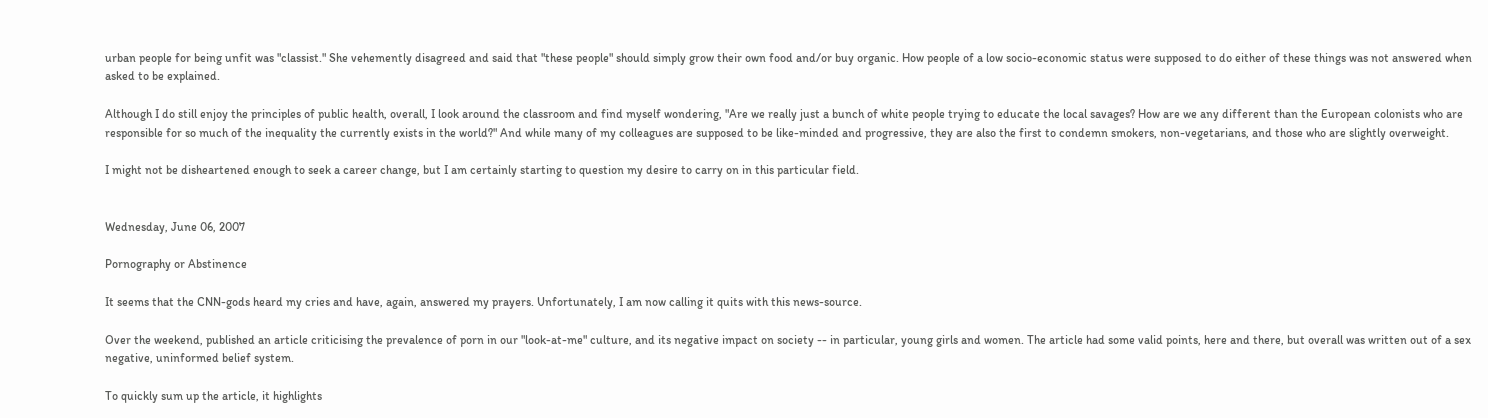urban people for being unfit was "classist." She vehemently disagreed and said that "these people" should simply grow their own food and/or buy organic. How people of a low socio-economic status were supposed to do either of these things was not answered when asked to be explained.

Although I do still enjoy the principles of public health, overall, I look around the classroom and find myself wondering, "Are we really just a bunch of white people trying to educate the local savages? How are we any different than the European colonists who are responsible for so much of the inequality the currently exists in the world?" And while many of my colleagues are supposed to be like-minded and progressive, they are also the first to condemn smokers, non-vegetarians, and those who are slightly overweight.

I might not be disheartened enough to seek a career change, but I am certainly starting to question my desire to carry on in this particular field.


Wednesday, June 06, 2007

Pornography or Abstinence

It seems that the CNN-gods heard my cries and have, again, answered my prayers. Unfortunately, I am now calling it quits with this news-source.

Over the weekend, published an article criticising the prevalence of porn in our "look-at-me" culture, and its negative impact on society -- in particular, young girls and women. The article had some valid points, here and there, but overall was written out of a sex negative, uninformed belief system.

To quickly sum up the article, it highlights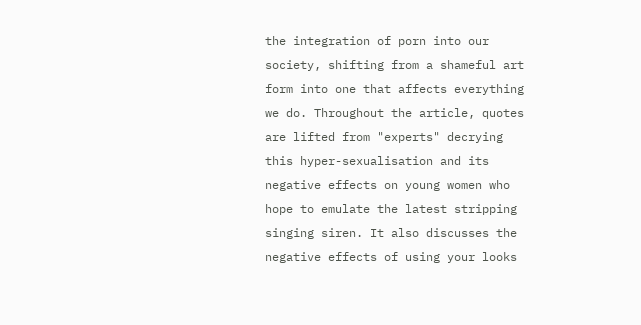the integration of porn into our society, shifting from a shameful art form into one that affects everything we do. Throughout the article, quotes are lifted from "experts" decrying this hyper-sexualisation and its negative effects on young women who hope to emulate the latest stripping singing siren. It also discusses the negative effects of using your looks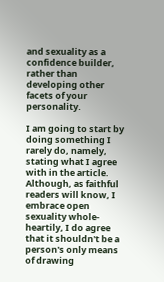and sexuality as a confidence builder, rather than developing other facets of your personality.

I am going to start by doing something I rarely do, namely, stating what I agree with in the article. Although, as faithful readers will know, I embrace open sexuality whole-heartily, I do agree that it shouldn't be a person's only means of drawing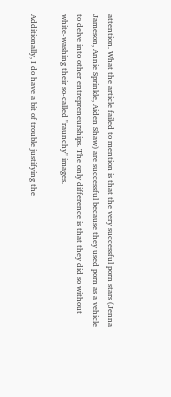attention. What the article failed to mention is that the very successful porn stars (Jenna Jameson, Annie Sprinkle, Aiden Shaw) are successful because they used porn as a vehicle to delve into other entrepreneurships. The only difference is that they did so without white-washing their so-called "raunchy" images.

Additionally, I do have a bit of trouble justifying the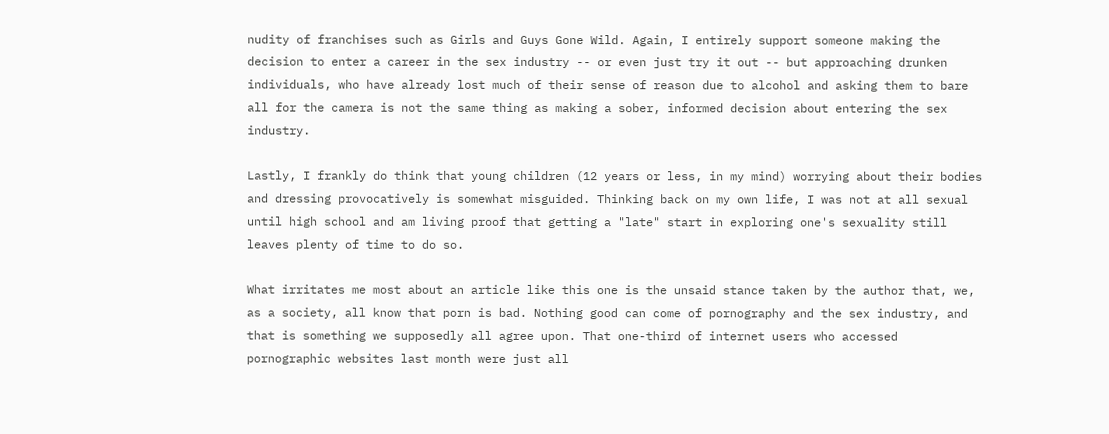nudity of franchises such as Girls and Guys Gone Wild. Again, I entirely support someone making the decision to enter a career in the sex industry -- or even just try it out -- but approaching drunken individuals, who have already lost much of their sense of reason due to alcohol and asking them to bare all for the camera is not the same thing as making a sober, informed decision about entering the sex industry.

Lastly, I frankly do think that young children (12 years or less, in my mind) worrying about their bodies and dressing provocatively is somewhat misguided. Thinking back on my own life, I was not at all sexual until high school and am living proof that getting a "late" start in exploring one's sexuality still leaves plenty of time to do so.

What irritates me most about an article like this one is the unsaid stance taken by the author that, we, as a society, all know that porn is bad. Nothing good can come of pornography and the sex industry, and that is something we supposedly all agree upon. That one-third of internet users who accessed pornographic websites last month were just all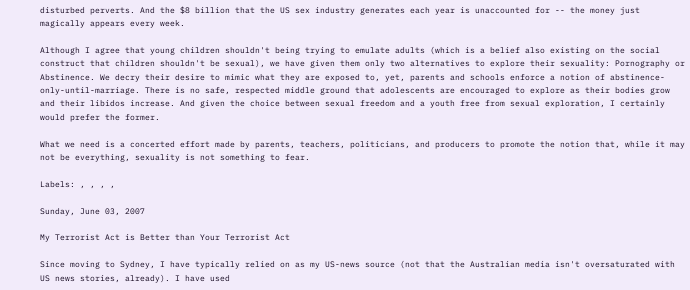disturbed perverts. And the $8 billion that the US sex industry generates each year is unaccounted for -- the money just magically appears every week.

Although I agree that young children shouldn't being trying to emulate adults (which is a belief also existing on the social construct that children shouldn't be sexual), we have given them only two alternatives to explore their sexuality: Pornography or Abstinence. We decry their desire to mimic what they are exposed to, yet, parents and schools enforce a notion of abstinence-only-until-marriage. There is no safe, respected middle ground that adolescents are encouraged to explore as their bodies grow and their libidos increase. And given the choice between sexual freedom and a youth free from sexual exploration, I certainly would prefer the former.

What we need is a concerted effort made by parents, teachers, politicians, and producers to promote the notion that, while it may not be everything, sexuality is not something to fear.

Labels: , , , ,

Sunday, June 03, 2007

My Terrorist Act is Better than Your Terrorist Act

Since moving to Sydney, I have typically relied on as my US-news source (not that the Australian media isn't oversaturated with US news stories, already). I have used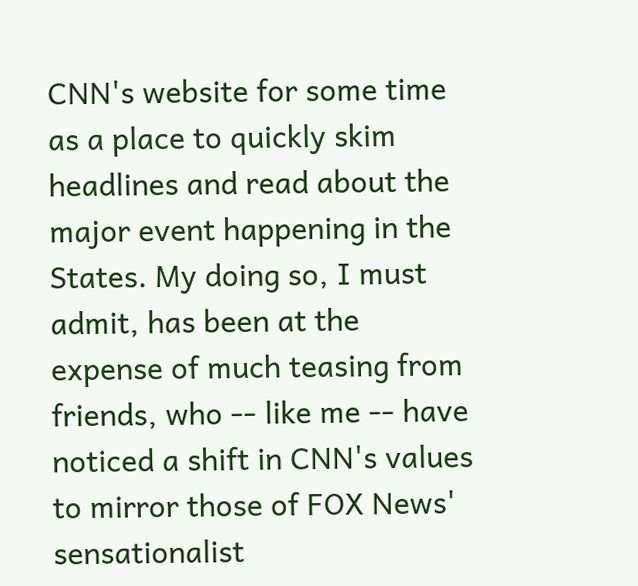CNN's website for some time as a place to quickly skim headlines and read about the major event happening in the States. My doing so, I must admit, has been at the expense of much teasing from friends, who -- like me -- have noticed a shift in CNN's values to mirror those of FOX News' sensationalist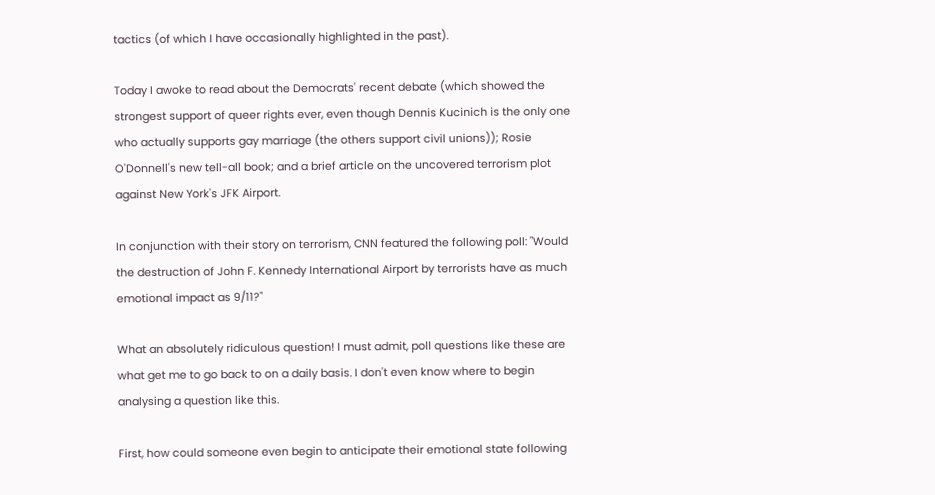tactics (of which I have occasionally highlighted in the past).

Today I awoke to read about the Democrats' recent debate (which showed the strongest support of queer rights ever, even though Dennis Kucinich is the only one who actually supports gay marriage (the others support civil unions)); Rosie O'Donnell's new tell-all book; and a brief article on the uncovered terrorism plot against New York's JFK Airport.

In conjunction with their story on terrorism, CNN featured the following poll: "Would the destruction of John F. Kennedy International Airport by terrorists have as much emotional impact as 9/11?"

What an absolutely ridiculous question! I must admit, poll questions like these are what get me to go back to on a daily basis. I don't even know where to begin analysing a question like this.

First, how could someone even begin to anticipate their emotional state following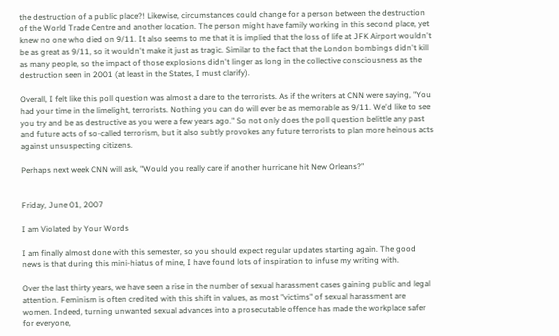the destruction of a public place?! Likewise, circumstances could change for a person between the destruction of the World Trade Centre and another location. The person might have family working in this second place, yet knew no one who died on 9/11. It also seems to me that it is implied that the loss of life at JFK Airport wouldn't be as great as 9/11, so it wouldn't make it just as tragic. Similar to the fact that the London bombings didn't kill as many people, so the impact of those explosions didn't linger as long in the collective consciousness as the destruction seen in 2001 (at least in the States, I must clarify).

Overall, I felt like this poll question was almost a dare to the terrorists. As if the writers at CNN were saying, "You had your time in the limelight, terrorists. Nothing you can do will ever be as memorable as 9/11. We'd like to see you try and be as destructive as you were a few years ago." So not only does the poll question belittle any past and future acts of so-called terrorism, but it also subtly provokes any future terrorists to plan more heinous acts against unsuspecting citizens.

Perhaps next week CNN will ask, "Would you really care if another hurricane hit New Orleans?"


Friday, June 01, 2007

I am Violated by Your Words

I am finally almost done with this semester, so you should expect regular updates starting again. The good news is that during this mini-hiatus of mine, I have found lots of inspiration to infuse my writing with.

Over the last thirty years, we have seen a rise in the number of sexual harassment cases gaining public and legal attention. Feminism is often credited with this shift in values, as most "victims" of sexual harassment are women. Indeed, turning unwanted sexual advances into a prosecutable offence has made the workplace safer for everyone,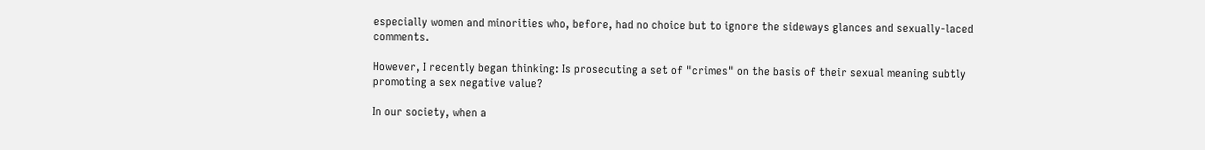especially women and minorities who, before, had no choice but to ignore the sideways glances and sexually-laced comments.

However, I recently began thinking: Is prosecuting a set of "crimes" on the basis of their sexual meaning subtly promoting a sex negative value?

In our society, when a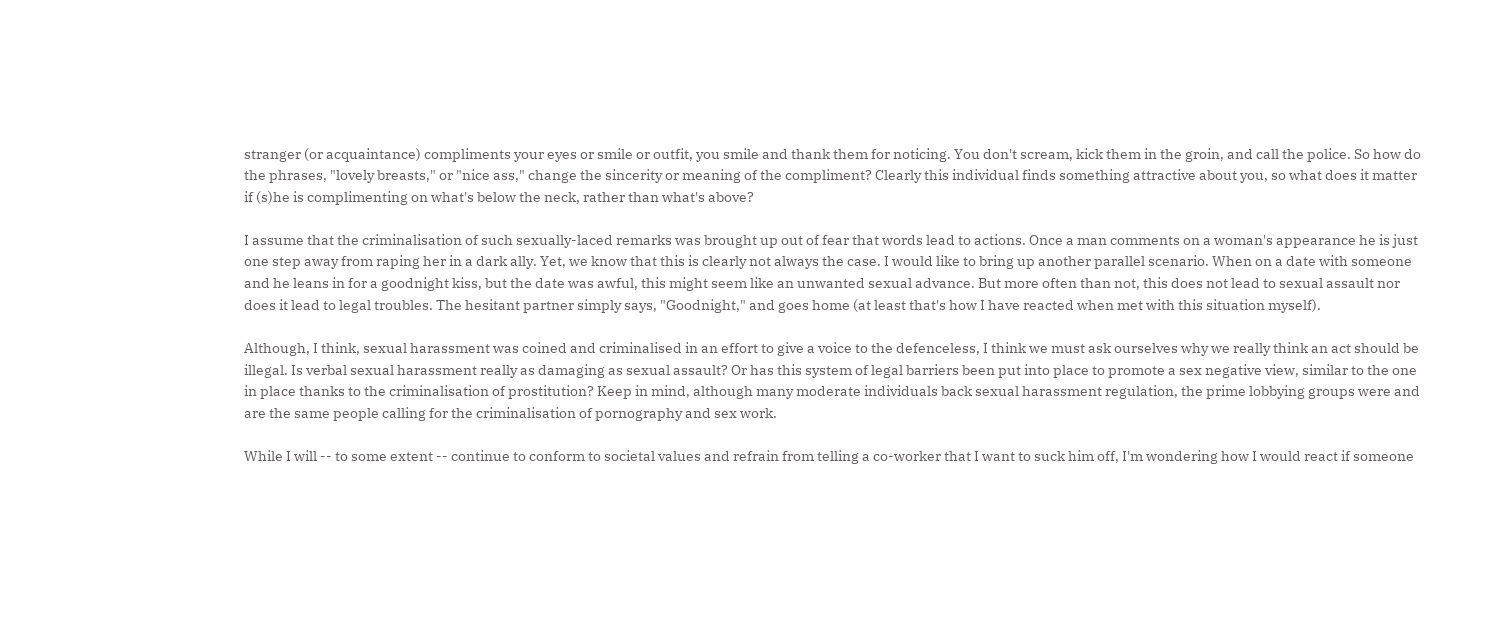stranger (or acquaintance) compliments your eyes or smile or outfit, you smile and thank them for noticing. You don't scream, kick them in the groin, and call the police. So how do the phrases, "lovely breasts," or "nice ass," change the sincerity or meaning of the compliment? Clearly this individual finds something attractive about you, so what does it matter if (s)he is complimenting on what's below the neck, rather than what's above?

I assume that the criminalisation of such sexually-laced remarks was brought up out of fear that words lead to actions. Once a man comments on a woman's appearance he is just one step away from raping her in a dark ally. Yet, we know that this is clearly not always the case. I would like to bring up another parallel scenario. When on a date with someone and he leans in for a goodnight kiss, but the date was awful, this might seem like an unwanted sexual advance. But more often than not, this does not lead to sexual assault nor does it lead to legal troubles. The hesitant partner simply says, "Goodnight," and goes home (at least that's how I have reacted when met with this situation myself).

Although, I think, sexual harassment was coined and criminalised in an effort to give a voice to the defenceless, I think we must ask ourselves why we really think an act should be illegal. Is verbal sexual harassment really as damaging as sexual assault? Or has this system of legal barriers been put into place to promote a sex negative view, similar to the one in place thanks to the criminalisation of prostitution? Keep in mind, although many moderate individuals back sexual harassment regulation, the prime lobbying groups were and are the same people calling for the criminalisation of pornography and sex work.

While I will -- to some extent -- continue to conform to societal values and refrain from telling a co-worker that I want to suck him off, I'm wondering how I would react if someone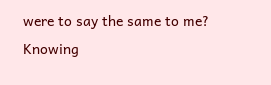were to say the same to me? Knowing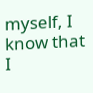myself, I know that I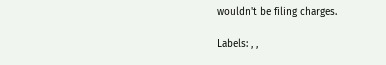wouldn't be filing charges.

Labels: , ,